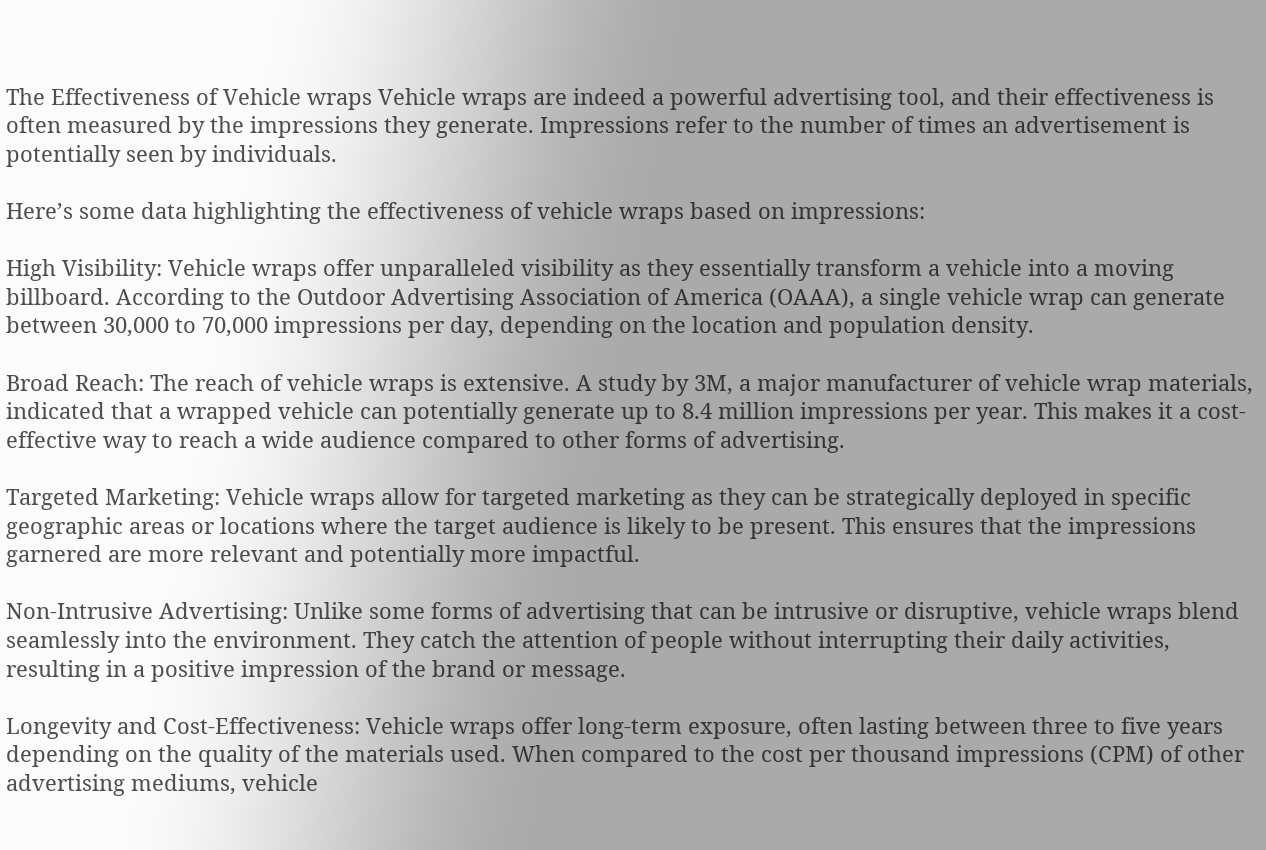The Effectiveness of Vehicle wraps Vehicle wraps are indeed a powerful advertising tool, and their effectiveness is often measured by the impressions they generate. Impressions refer to the number of times an advertisement is potentially seen by individuals.

Here’s some data highlighting the effectiveness of vehicle wraps based on impressions:

High Visibility: Vehicle wraps offer unparalleled visibility as they essentially transform a vehicle into a moving billboard. According to the Outdoor Advertising Association of America (OAAA), a single vehicle wrap can generate between 30,000 to 70,000 impressions per day, depending on the location and population density.

Broad Reach: The reach of vehicle wraps is extensive. A study by 3M, a major manufacturer of vehicle wrap materials, indicated that a wrapped vehicle can potentially generate up to 8.4 million impressions per year. This makes it a cost-effective way to reach a wide audience compared to other forms of advertising.

Targeted Marketing: Vehicle wraps allow for targeted marketing as they can be strategically deployed in specific geographic areas or locations where the target audience is likely to be present. This ensures that the impressions garnered are more relevant and potentially more impactful.

Non-Intrusive Advertising: Unlike some forms of advertising that can be intrusive or disruptive, vehicle wraps blend seamlessly into the environment. They catch the attention of people without interrupting their daily activities, resulting in a positive impression of the brand or message.

Longevity and Cost-Effectiveness: Vehicle wraps offer long-term exposure, often lasting between three to five years depending on the quality of the materials used. When compared to the cost per thousand impressions (CPM) of other advertising mediums, vehicle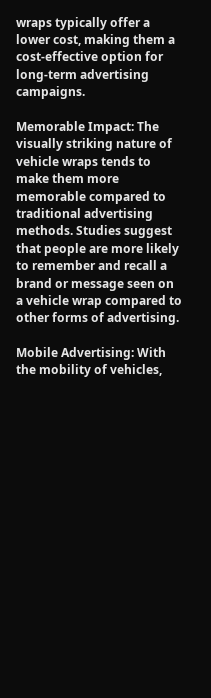wraps typically offer a lower cost, making them a cost-effective option for long-term advertising campaigns.

Memorable Impact: The visually striking nature of vehicle wraps tends to make them more memorable compared to traditional advertising methods. Studies suggest that people are more likely to remember and recall a brand or message seen on a vehicle wrap compared to other forms of advertising.

Mobile Advertising: With the mobility of vehicles,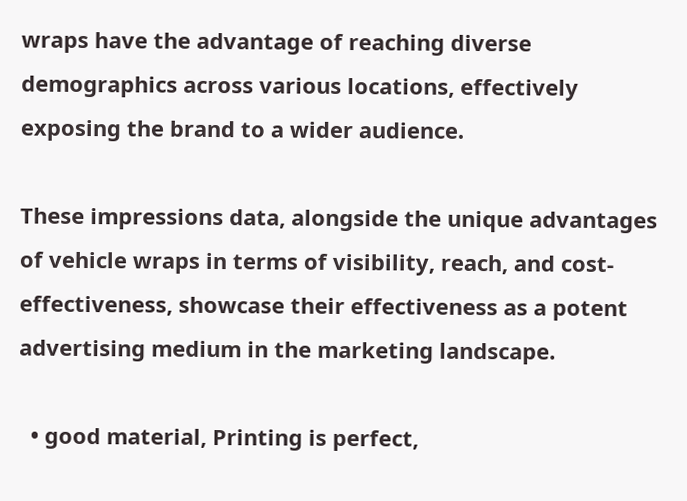wraps have the advantage of reaching diverse demographics across various locations, effectively exposing the brand to a wider audience.

These impressions data, alongside the unique advantages of vehicle wraps in terms of visibility, reach, and cost-effectiveness, showcase their effectiveness as a potent advertising medium in the marketing landscape.

  • good material, Printing is perfect,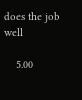does the job well

    5.00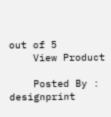out of 5
    View Product

    Posted By : designprint